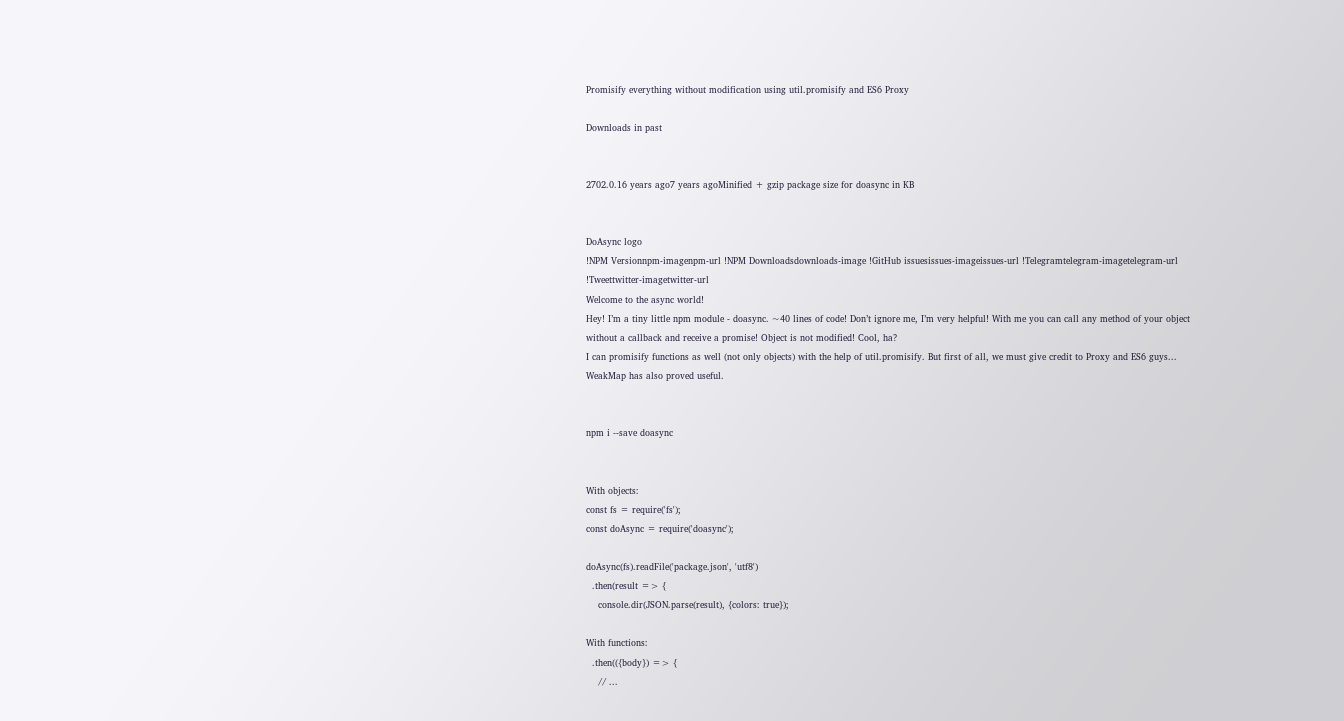Promisify everything without modification using util.promisify and ES6 Proxy

Downloads in past


2702.0.16 years ago7 years agoMinified + gzip package size for doasync in KB


DoAsync logo
!NPM Versionnpm-imagenpm-url !NPM Downloadsdownloads-image !GitHub issuesissues-imageissues-url !Telegramtelegram-imagetelegram-url !Tweettwitter-imagetwitter-url
Welcome to the async world!
Hey! I’m a tiny little npm module - doasync. ~40 lines of code! Don’t ignore me, I’m very helpful! With me you can call any method of your object without a callback and receive a promise! Object is not modified! Cool, ha?
I can promisify functions as well (not only objects) with the help of util.promisify. But first of all, we must give credit to Proxy and ES6 guys... WeakMap has also proved useful.


npm i --save doasync


With objects:
const fs = require('fs');
const doAsync = require('doasync');

doAsync(fs).readFile('package.json', 'utf8')
  .then(result => {
    console.dir(JSON.parse(result), {colors: true});

With functions:
  .then(({body}) => {
    // ...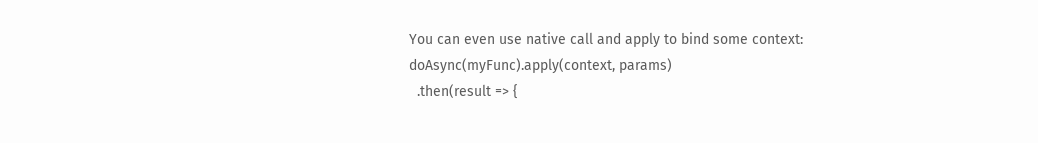You can even use native call and apply to bind some context:
doAsync(myFunc).apply(context, params)
  .then(result => {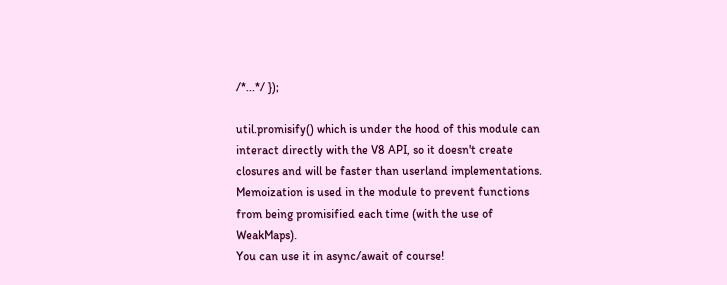/*...*/ });

util.promisify() which is under the hood of this module can interact directly with the V8 API, so it doesn't create closures and will be faster than userland implementations.
Memoization is used in the module to prevent functions from being promisified each time (with the use of WeakMaps).
You can use it in async/await of course!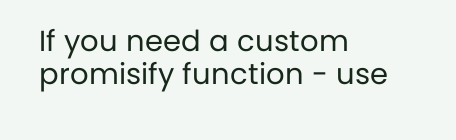If you need a custom promisify function - use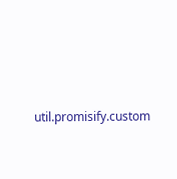util.promisify.custom